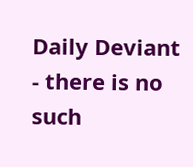Daily Deviant
- there is no such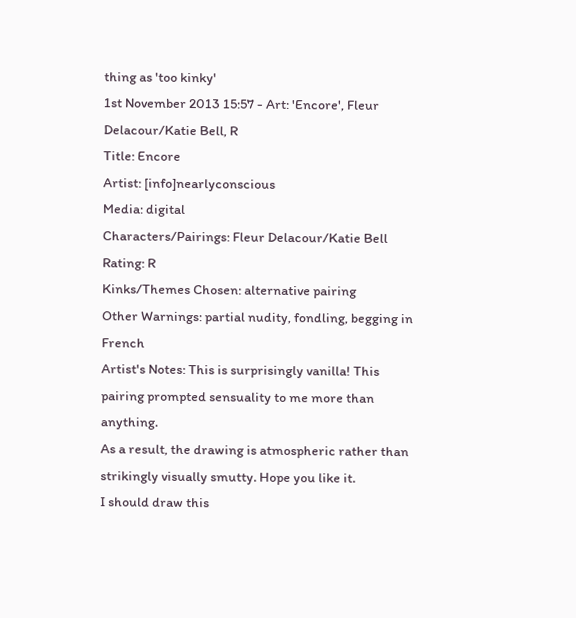thing as 'too kinky'
1st November 2013 15:57 - Art: 'Encore', Fleur Delacour/Katie Bell, R
Title: Encore
Artist: [info]nearlyconscious
Media: digital
Characters/Pairings: Fleur Delacour/Katie Bell
Rating: R
Kinks/Themes Chosen: alternative pairing
Other Warnings: partial nudity, fondling, begging in French
Artist's Notes: This is surprisingly vanilla! This pairing prompted sensuality to me more than anything.
As a result, the drawing is atmospheric rather than strikingly visually smutty. Hope you like it.
I should draw this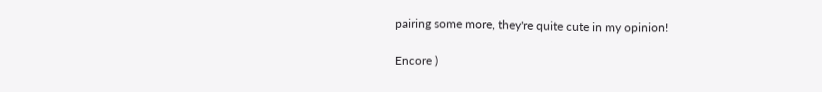pairing some more, they're quite cute in my opinion!

Encore )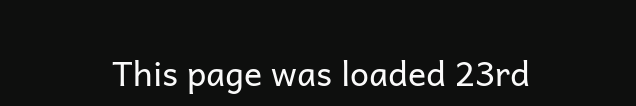This page was loaded 23rd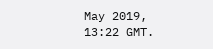May 2019, 13:22 GMT.